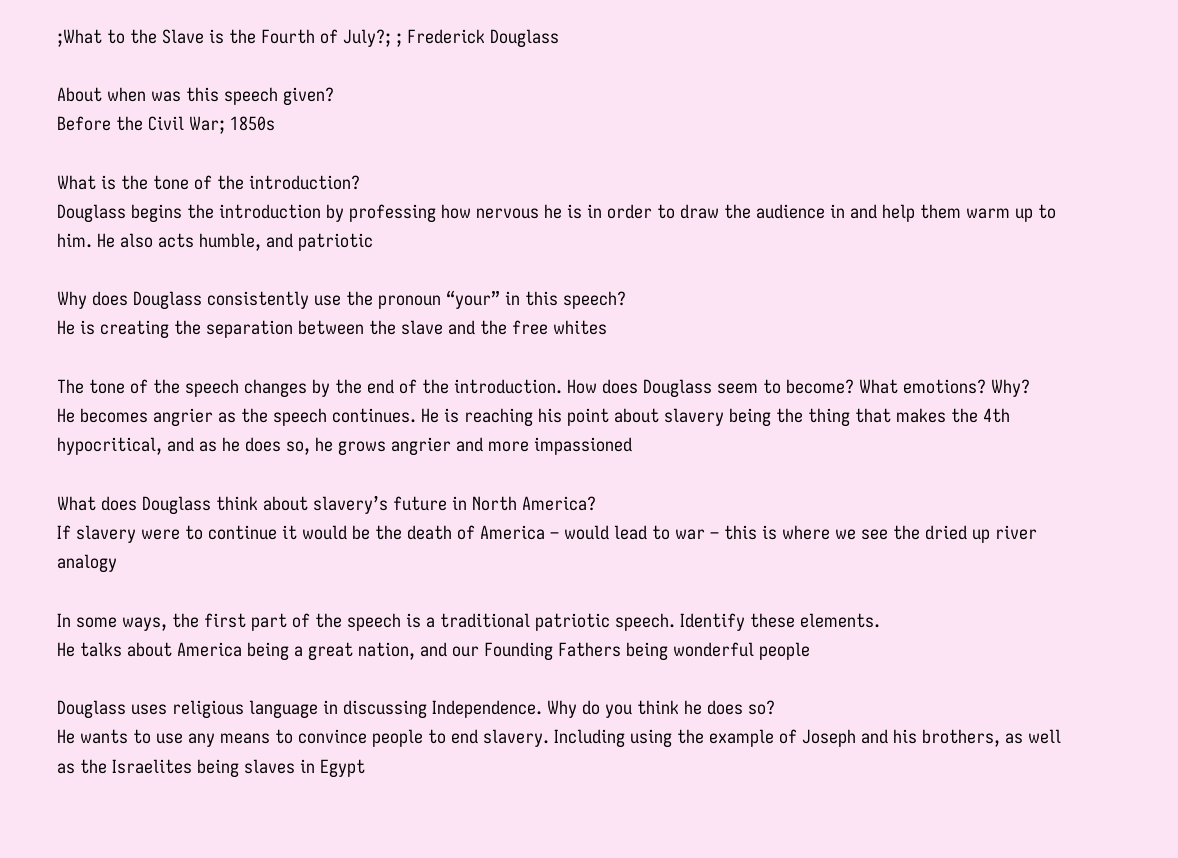;What to the Slave is the Fourth of July?; ; Frederick Douglass

About when was this speech given?
Before the Civil War; 1850s

What is the tone of the introduction?
Douglass begins the introduction by professing how nervous he is in order to draw the audience in and help them warm up to him. He also acts humble, and patriotic

Why does Douglass consistently use the pronoun “your” in this speech?
He is creating the separation between the slave and the free whites

The tone of the speech changes by the end of the introduction. How does Douglass seem to become? What emotions? Why?
He becomes angrier as the speech continues. He is reaching his point about slavery being the thing that makes the 4th hypocritical, and as he does so, he grows angrier and more impassioned

What does Douglass think about slavery’s future in North America?
If slavery were to continue it would be the death of America – would lead to war – this is where we see the dried up river analogy

In some ways, the first part of the speech is a traditional patriotic speech. Identify these elements.
He talks about America being a great nation, and our Founding Fathers being wonderful people

Douglass uses religious language in discussing Independence. Why do you think he does so?
He wants to use any means to convince people to end slavery. Including using the example of Joseph and his brothers, as well as the Israelites being slaves in Egypt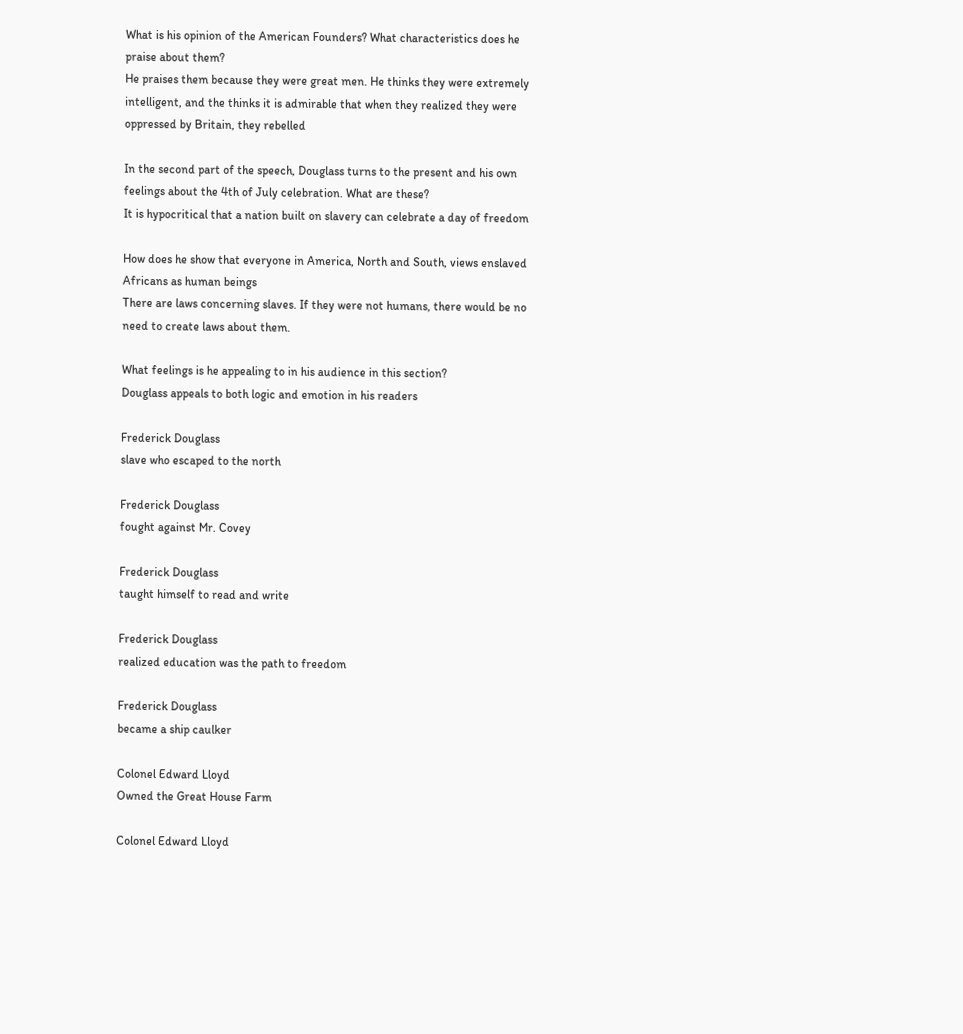What is his opinion of the American Founders? What characteristics does he praise about them?
He praises them because they were great men. He thinks they were extremely intelligent, and the thinks it is admirable that when they realized they were oppressed by Britain, they rebelled

In the second part of the speech, Douglass turns to the present and his own feelings about the 4th of July celebration. What are these?
It is hypocritical that a nation built on slavery can celebrate a day of freedom

How does he show that everyone in America, North and South, views enslaved Africans as human beings
There are laws concerning slaves. If they were not humans, there would be no need to create laws about them.

What feelings is he appealing to in his audience in this section?
Douglass appeals to both logic and emotion in his readers

Frederick Douglass
slave who escaped to the north

Frederick Douglass
fought against Mr. Covey

Frederick Douglass
taught himself to read and write

Frederick Douglass
realized education was the path to freedom

Frederick Douglass
became a ship caulker

Colonel Edward Lloyd
Owned the Great House Farm

Colonel Edward Lloyd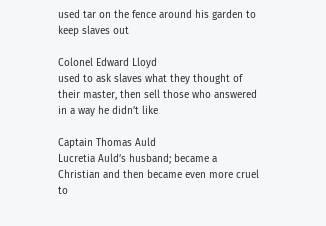used tar on the fence around his garden to keep slaves out

Colonel Edward Lloyd
used to ask slaves what they thought of their master, then sell those who answered in a way he didn’t like

Captain Thomas Auld
Lucretia Auld’s husband; became a Christian and then became even more cruel to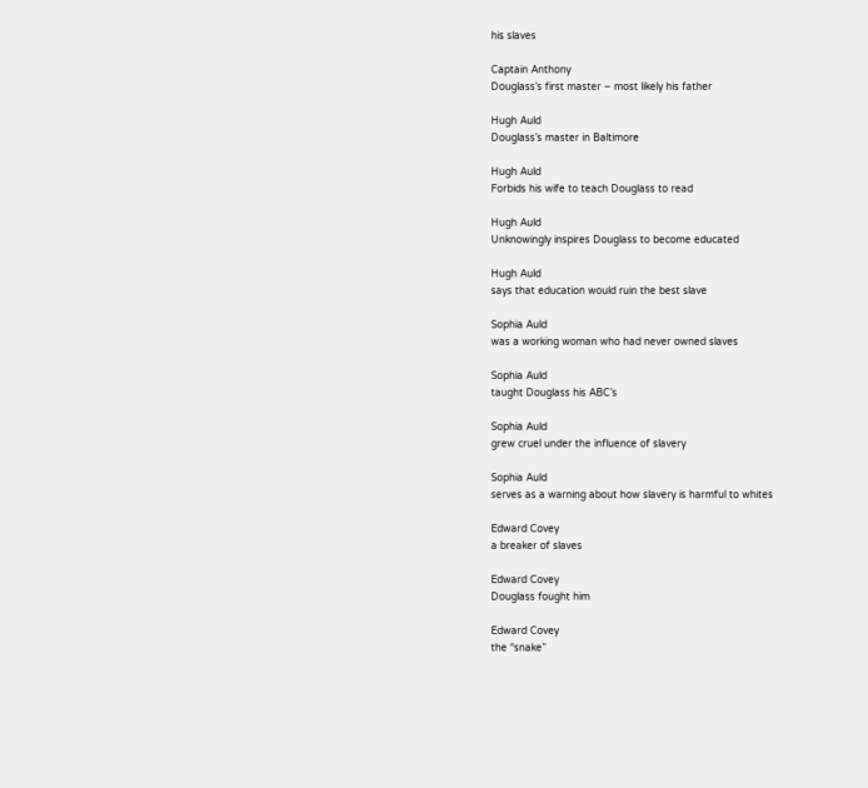his slaves

Captain Anthony
Douglass’s first master – most likely his father

Hugh Auld
Douglass’s master in Baltimore

Hugh Auld
Forbids his wife to teach Douglass to read

Hugh Auld
Unknowingly inspires Douglass to become educated

Hugh Auld
says that education would ruin the best slave

Sophia Auld
was a working woman who had never owned slaves

Sophia Auld
taught Douglass his ABC’s

Sophia Auld
grew cruel under the influence of slavery

Sophia Auld
serves as a warning about how slavery is harmful to whites

Edward Covey
a breaker of slaves

Edward Covey
Douglass fought him

Edward Covey
the “snake”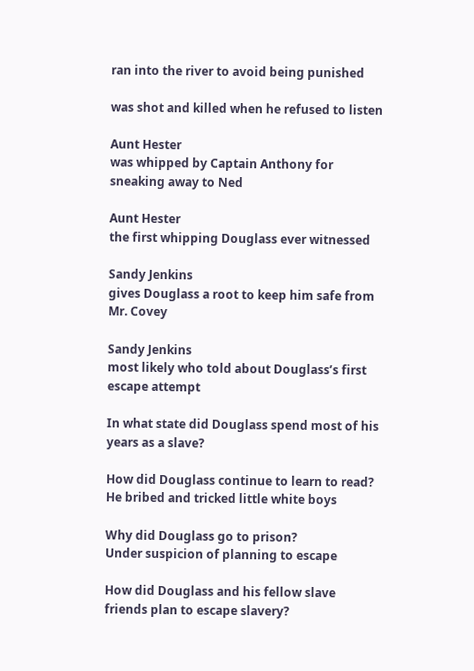ran into the river to avoid being punished

was shot and killed when he refused to listen

Aunt Hester
was whipped by Captain Anthony for sneaking away to Ned

Aunt Hester
the first whipping Douglass ever witnessed

Sandy Jenkins
gives Douglass a root to keep him safe from Mr. Covey

Sandy Jenkins
most likely who told about Douglass’s first escape attempt

In what state did Douglass spend most of his years as a slave?

How did Douglass continue to learn to read?
He bribed and tricked little white boys

Why did Douglass go to prison?
Under suspicion of planning to escape

How did Douglass and his fellow slave friends plan to escape slavery?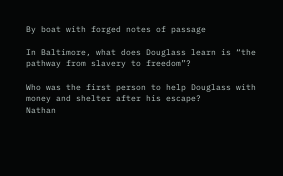By boat with forged notes of passage

In Baltimore, what does Douglass learn is “the pathway from slavery to freedom”?

Who was the first person to help Douglass with money and shelter after his escape?
Nathan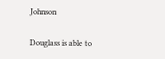Johnson

Douglass is able to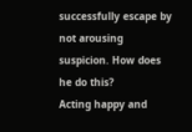successfully escape by not arousing suspicion. How does he do this?
Acting happy and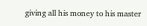giving all his money to his master